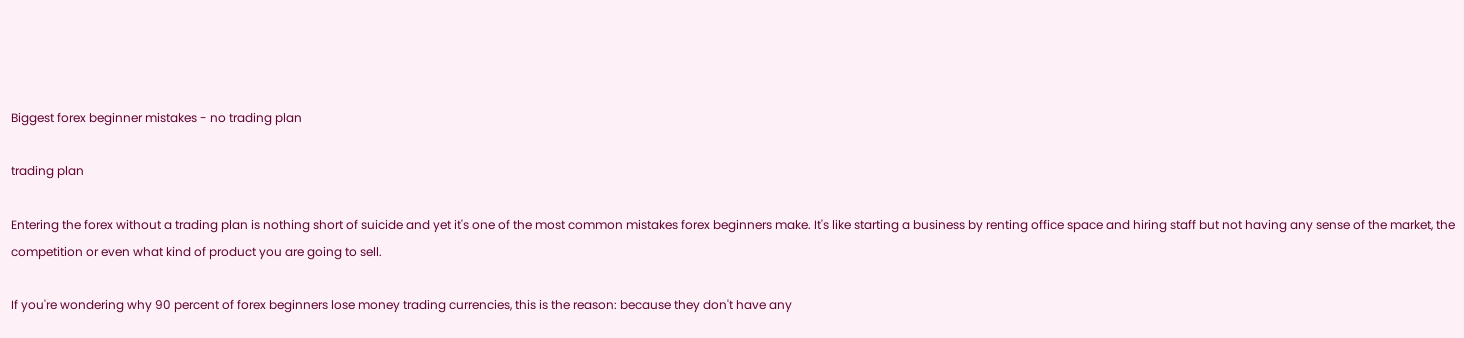Biggest forex beginner mistakes - no trading plan

trading plan

Entering the forex without a trading plan is nothing short of suicide and yet it's one of the most common mistakes forex beginners make. It's like starting a business by renting office space and hiring staff but not having any sense of the market, the competition or even what kind of product you are going to sell.

If you're wondering why 90 percent of forex beginners lose money trading currencies, this is the reason: because they don't have any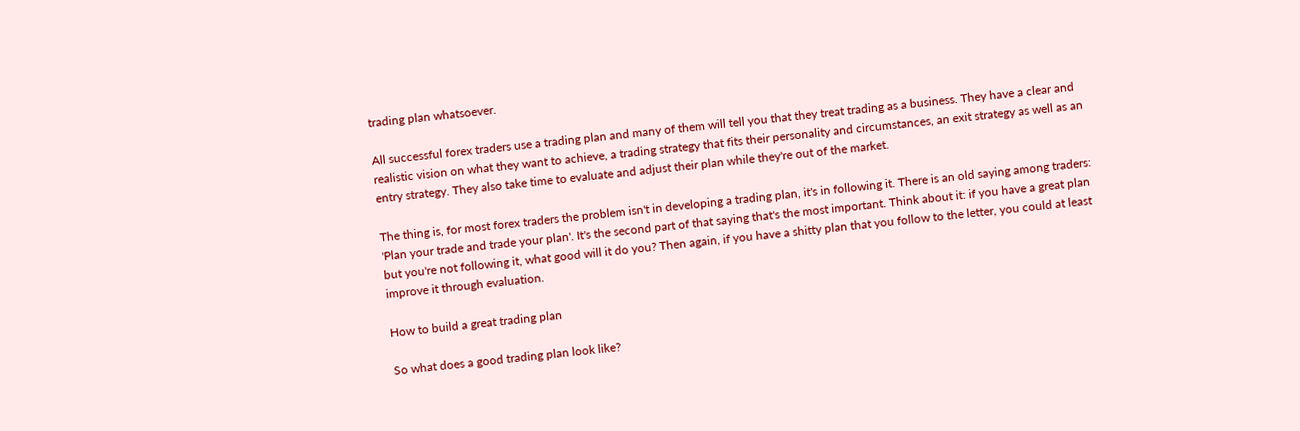trading plan whatsoever.

All successful forex traders use a trading plan and many of them will tell you that they treat trading as a business. They have a clear and realistic vision on what they want to achieve, a trading strategy that fits their personality and circumstances, an exit strategy as well as an entry strategy. They also take time to evaluate and adjust their plan while they're out of the market.

The thing is, for most forex traders the problem isn't in developing a trading plan, it's in following it. There is an old saying among traders: 'Plan your trade and trade your plan'. It's the second part of that saying that's the most important. Think about it: if you have a great plan but you're not following it, what good will it do you? Then again, if you have a shitty plan that you follow to the letter, you could at least improve it through evaluation.

How to build a great trading plan

So what does a good trading plan look like?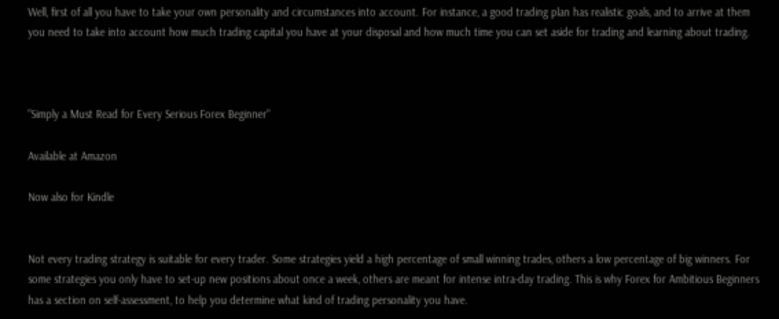Well, first of all you have to take your own personality and circumstances into account. For instance, a good trading plan has realistic goals, and to arrive at them you need to take into account how much trading capital you have at your disposal and how much time you can set aside for trading and learning about trading.



"Simply a Must Read for Every Serious Forex Beginner"

Available at Amazon

Now also for Kindle


Not every trading strategy is suitable for every trader. Some strategies yield a high percentage of small winning trades, others a low percentage of big winners. For some strategies you only have to set-up new positions about once a week, others are meant for intense intra-day trading. This is why Forex for Ambitious Beginners has a section on self-assessment, to help you determine what kind of trading personality you have.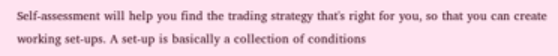Self-assessment will help you find the trading strategy that's right for you, so that you can create working set-ups. A set-up is basically a collection of conditions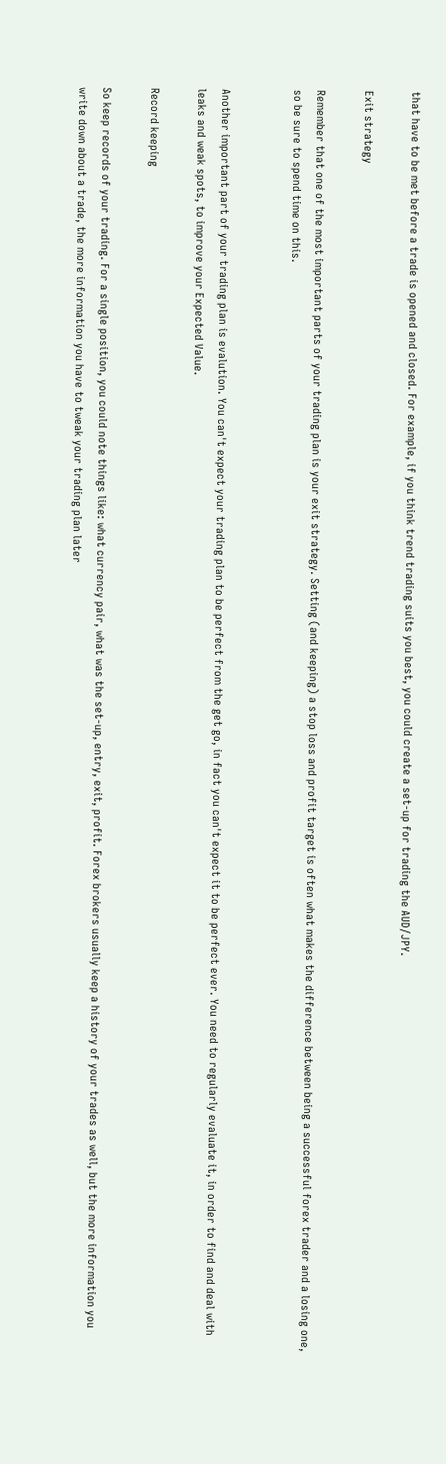that have to be met before a trade is opened and closed. For example, if you think trend trading suits you best, you could create a set-up for trading the AUD/JPY.

Exit strategy

Remember that one of the most important parts of your trading plan is your exit strategy. Setting (and keeping) a stop loss and profit target is often what makes the difference between being a successful forex trader and a losing one, so be sure to spend time on this.


Another important part of your trading plan is evalution. You can't expect your trading plan to be perfect from the get go, in fact you can't expect it to be perfect ever. You need to regularly evaluate it, in order to find and deal with leaks and weak spots, to improve your Expected Value.

Record keeping

So keep records of your trading. For a single position, you could note things like: what currency pair, what was the set-up, entry, exit, profit. Forex brokers usually keep a history of your trades as well, but the more information you write down about a trade, the more information you have to tweak your trading plan later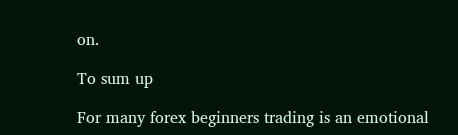on.

To sum up

For many forex beginners trading is an emotional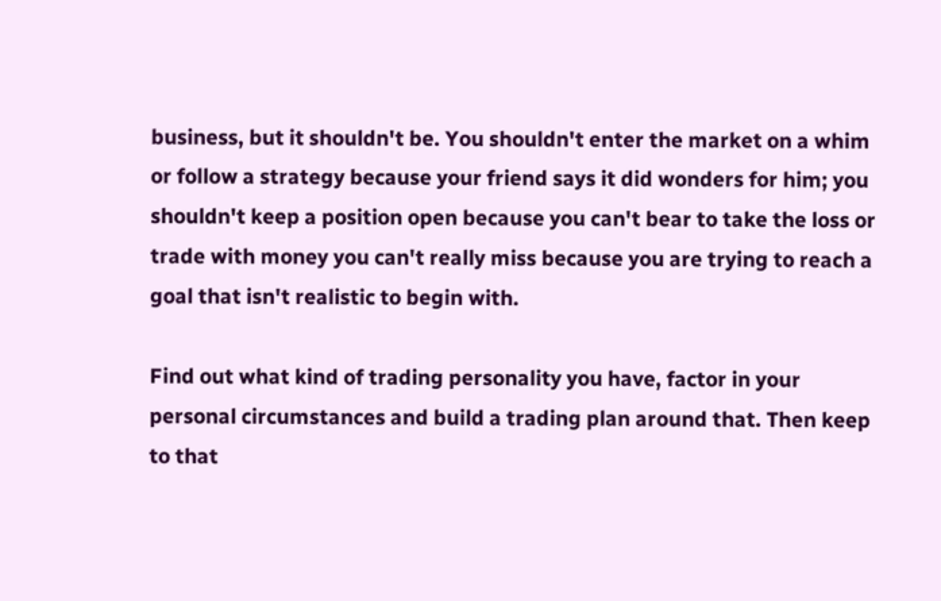business, but it shouldn't be. You shouldn't enter the market on a whim or follow a strategy because your friend says it did wonders for him; you shouldn't keep a position open because you can't bear to take the loss or trade with money you can't really miss because you are trying to reach a goal that isn't realistic to begin with.

Find out what kind of trading personality you have, factor in your personal circumstances and build a trading plan around that. Then keep to that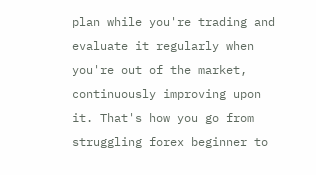plan while you're trading and evaluate it regularly when you're out of the market, continuously improving upon it. That's how you go from struggling forex beginner to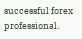successful forex professional.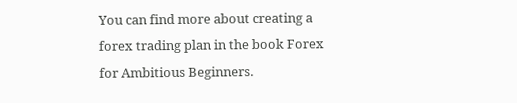You can find more about creating a forex trading plan in the book Forex for Ambitious Beginners.